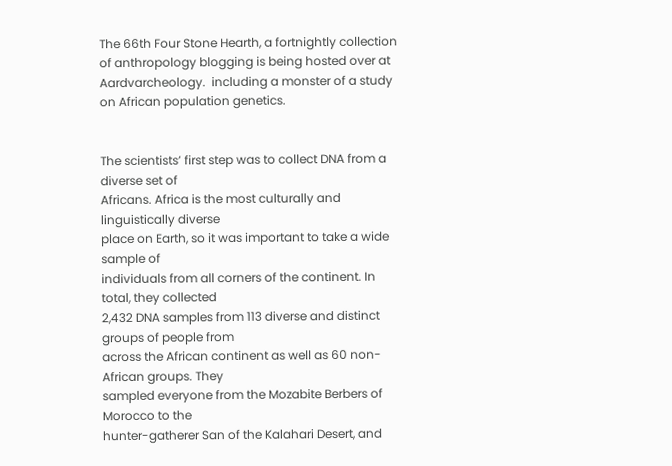The 66th Four Stone Hearth, a fortnightly collection of anthropology blogging is being hosted over at Aardvarcheology.  including a monster of a study on African population genetics.


The scientists’ first step was to collect DNA from a diverse set of
Africans. Africa is the most culturally and linguistically diverse
place on Earth, so it was important to take a wide sample of
individuals from all corners of the continent. In total, they collected
2,432 DNA samples from 113 diverse and distinct groups of people from
across the African continent as well as 60 non-African groups. They
sampled everyone from the Mozabite Berbers of Morocco to the
hunter-gatherer San of the Kalahari Desert, and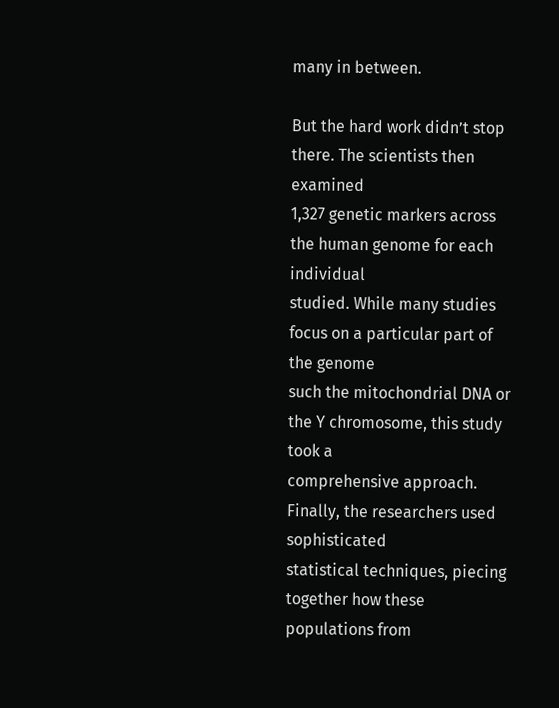many in between.

But the hard work didn’t stop there. The scientists then examined
1,327 genetic markers across the human genome for each individual
studied. While many studies focus on a particular part of the genome
such the mitochondrial DNA or the Y chromosome, this study took a
comprehensive approach. Finally, the researchers used sophisticated
statistical techniques, piecing together how these populations from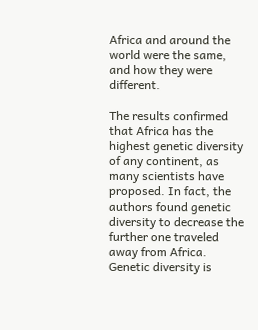Africa and around the world were the same, and how they were different.

The results confirmed that Africa has the highest genetic diversity
of any continent, as many scientists have proposed. In fact, the
authors found genetic diversity to decrease the further one traveled
away from Africa. Genetic diversity is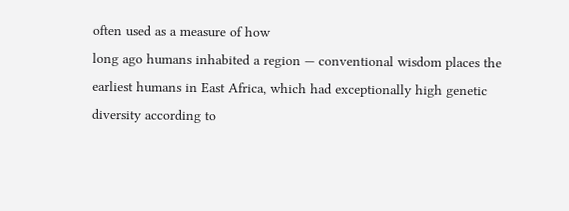often used as a measure of how
long ago humans inhabited a region — conventional wisdom places the
earliest humans in East Africa, which had exceptionally high genetic
diversity according to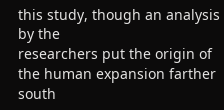this study, though an analysis by the
researchers put the origin of the human expansion farther south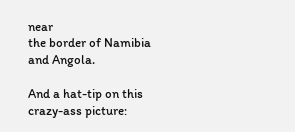near
the border of Namibia and Angola.

And a hat-tip on this crazy-ass picture: